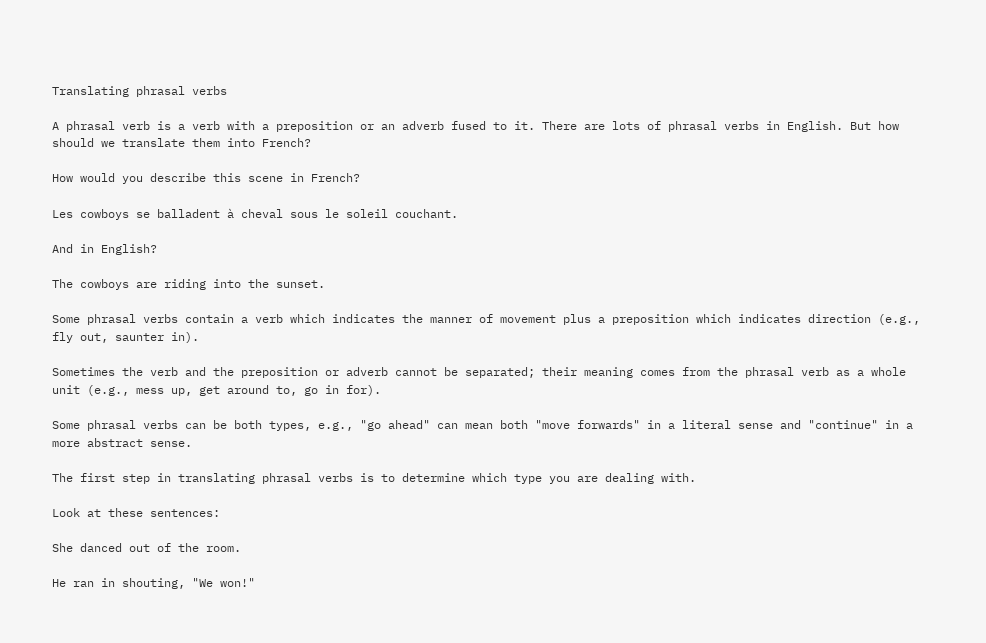Translating phrasal verbs

A phrasal verb is a verb with a preposition or an adverb fused to it. There are lots of phrasal verbs in English. But how should we translate them into French?

How would you describe this scene in French?

Les cowboys se balladent à cheval sous le soleil couchant.

And in English?

The cowboys are riding into the sunset.

Some phrasal verbs contain a verb which indicates the manner of movement plus a preposition which indicates direction (e.g., fly out, saunter in).

Sometimes the verb and the preposition or adverb cannot be separated; their meaning comes from the phrasal verb as a whole unit (e.g., mess up, get around to, go in for).

Some phrasal verbs can be both types, e.g., "go ahead" can mean both "move forwards" in a literal sense and "continue" in a more abstract sense.

The first step in translating phrasal verbs is to determine which type you are dealing with.

Look at these sentences:

She danced out of the room.

He ran in shouting, "We won!"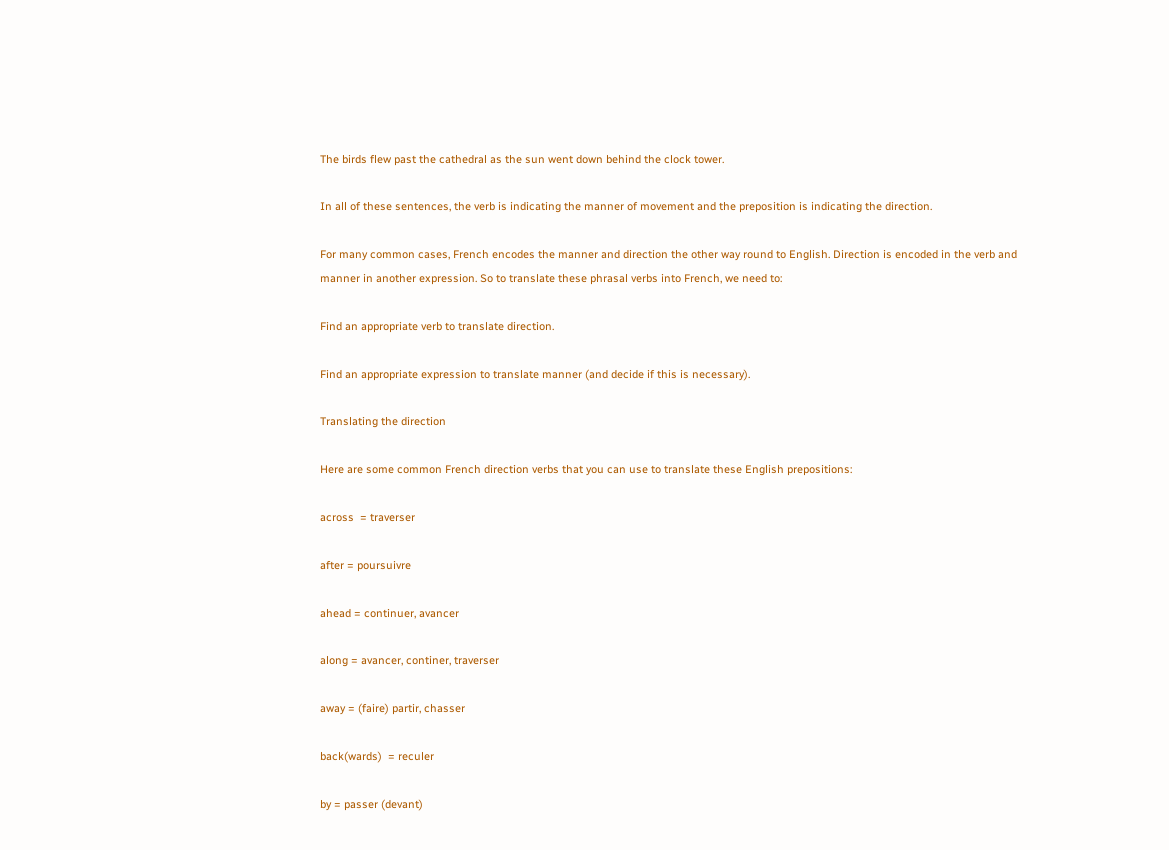The birds flew past the cathedral as the sun went down behind the clock tower.

In all of these sentences, the verb is indicating the manner of movement and the preposition is indicating the direction.

For many common cases, French encodes the manner and direction the other way round to English. Direction is encoded in the verb and manner in another expression. So to translate these phrasal verbs into French, we need to:

Find an appropriate verb to translate direction.

Find an appropriate expression to translate manner (and decide if this is necessary).

Translating the direction

Here are some common French direction verbs that you can use to translate these English prepositions:

across  = traverser

after = poursuivre

ahead = continuer, avancer

along = avancer, continer, traverser

away = (faire) partir, chasser

back(wards)  = reculer

by = passer (devant)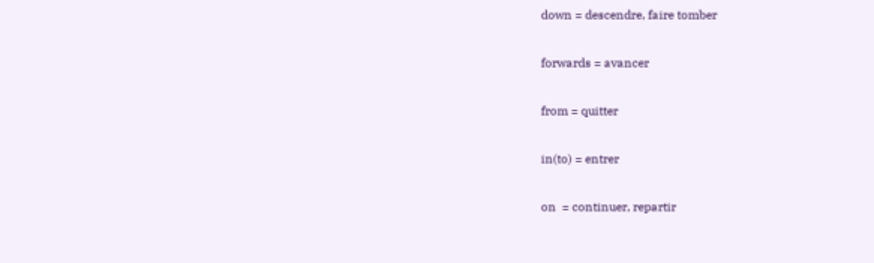down = descendre, faire tomber

forwards = avancer

from = quitter

in(to) = entrer

on  = continuer, repartir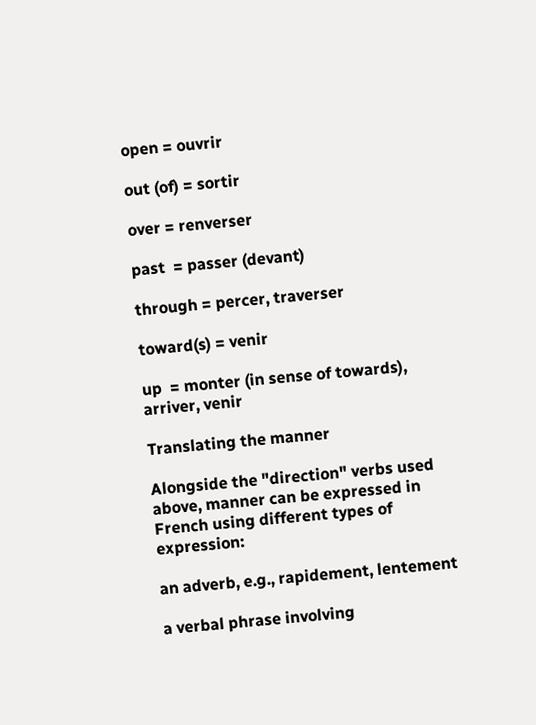open = ouvrir

out (of) = sortir

over = renverser

past  = passer (devant)

through = percer, traverser

toward(s) = venir

up  = monter (in sense of towards), arriver, venir

Translating the manner

Alongside the "direction" verbs used above, manner can be expressed in French using different types of expression:

an adverb, e.g., rapidement, lentement

a verbal phrase involving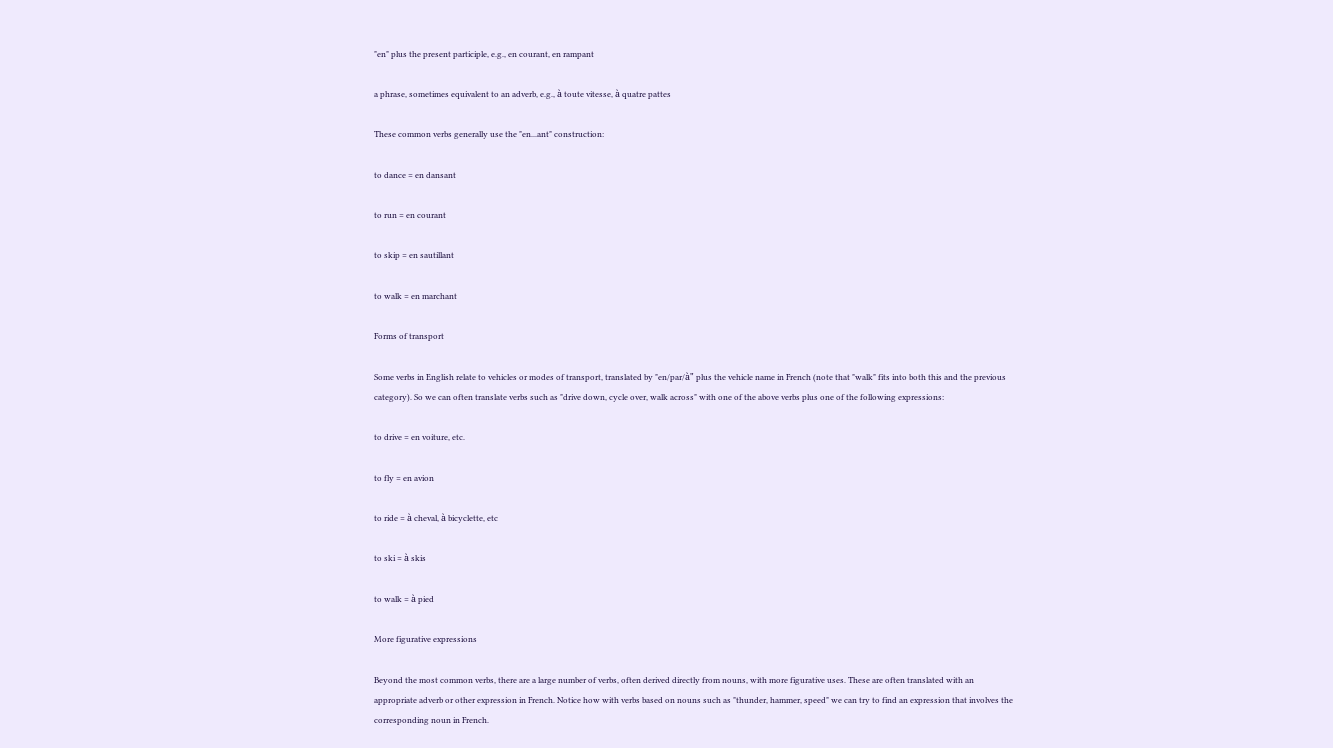"en" plus the present participle, e.g., en courant, en rampant

a phrase, sometimes equivalent to an adverb, e.g., à toute vitesse, à quatre pattes

These common verbs generally use the "en...ant" construction:

to dance = en dansant

to run = en courant

to skip = en sautillant

to walk = en marchant

Forms of transport

Some verbs in English relate to vehicles or modes of transport, translated by "en/par/à" plus the vehicle name in French (note that "walk" fits into both this and the previous category). So we can often translate verbs such as "drive down, cycle over, walk across" with one of the above verbs plus one of the following expressions:

to drive = en voiture, etc.

to fly = en avion

to ride = à cheval, à bicyclette, etc

to ski = à skis

to walk = à pied

More figurative expressions

Beyond the most common verbs, there are a large number of verbs, often derived directly from nouns, with more figurative uses. These are often translated with an appropriate adverb or other expression in French. Notice how with verbs based on nouns such as "thunder, hammer, speed" we can try to find an expression that involves the corresponding noun in French.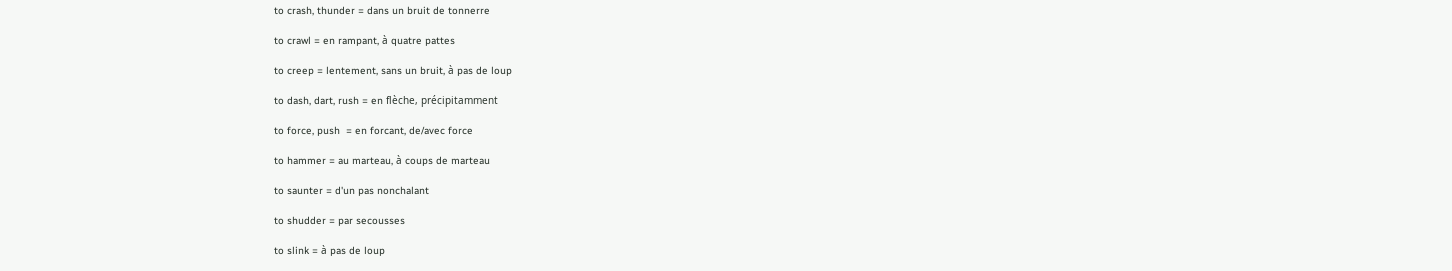to crash, thunder = dans un bruit de tonnerre

to crawl = en rampant, à quatre pattes

to creep = lentement, sans un bruit, à pas de loup

to dash, dart, rush = en flèche, précipitamment

to force, push  = en forcant, de/avec force

to hammer = au marteau, à coups de marteau

to saunter = d'un pas nonchalant

to shudder = par secousses

to slink = à pas de loup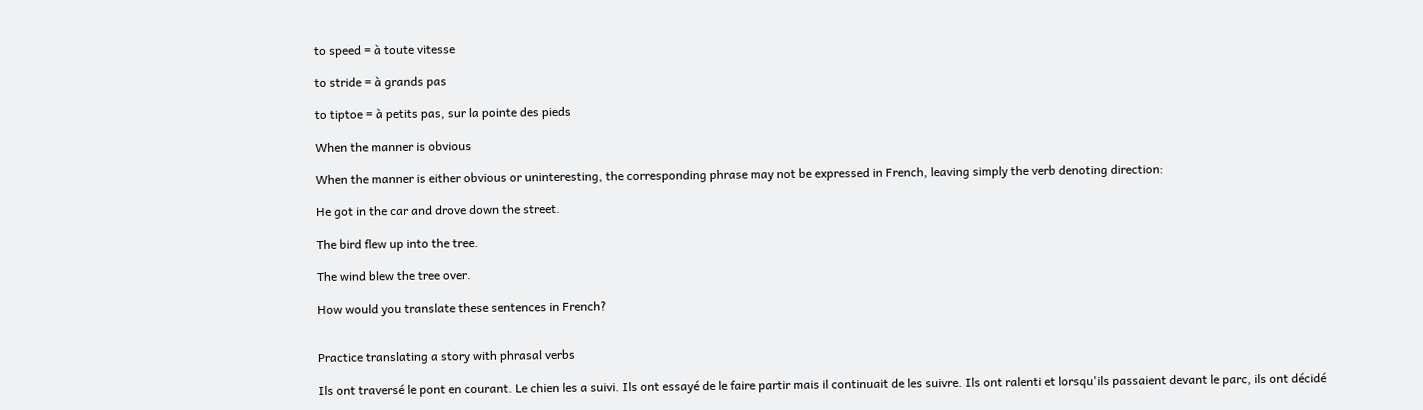to speed = à toute vitesse

to stride = à grands pas

to tiptoe = à petits pas, sur la pointe des pieds

When the manner is obvious

When the manner is either obvious or uninteresting, the corresponding phrase may not be expressed in French, leaving simply the verb denoting direction:

He got in the car and drove down the street.

The bird flew up into the tree.

The wind blew the tree over.

How would you translate these sentences in French?


Practice translating a story with phrasal verbs

Ils ont traversé le pont en courant. Le chien les a suivi. Ils ont essayé de le faire partir mais il continuait de les suivre. Ils ont ralenti et lorsqu'ils passaient devant le parc, ils ont décidé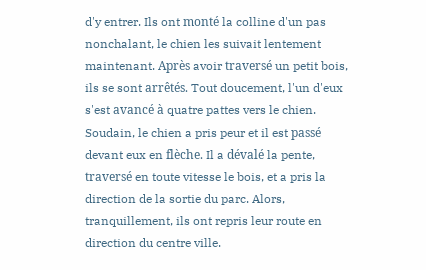d'y entrer. Ils ont monté la colline d'un pas nonchalant, le chien les suivait lentement maintenant. Après avoir traversé un petit bois, ils se sont arrêtés. Tout doucement, l'un d'eux s'est avancé à quatre pattes vers le chien. Soudain, le chien a pris peur et il est passé devant eux en flèche. Il a dévalé la pente, traversé en toute vitesse le bois, et a pris la direction de la sortie du parc. Alors, tranquillement, ils ont repris leur route en direction du centre ville.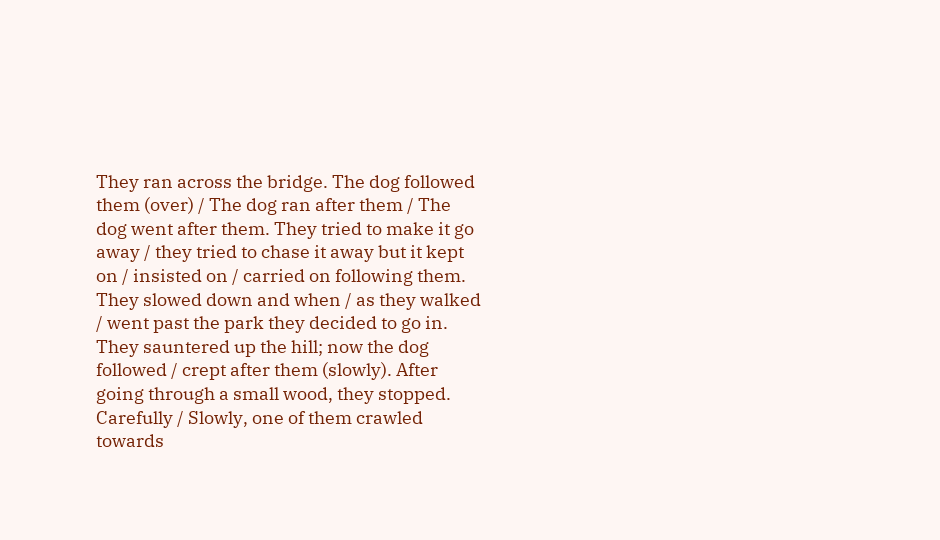They ran across the bridge. The dog followed them (over) / The dog ran after them / The dog went after them. They tried to make it go away / they tried to chase it away but it kept on / insisted on / carried on following them. They slowed down and when / as they walked / went past the park they decided to go in. They sauntered up the hill; now the dog followed / crept after them (slowly). After going through a small wood, they stopped. Carefully / Slowly, one of them crawled towards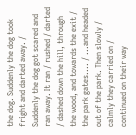the dog. Suddenly the dog took fright and darted away. / Suddenly the dog got scared and ran away. It ran / rushed / darted / dashed down the hill, through the wood, and towards the exit / the park gates.... / ...and headed out of the park. Then slowly / calmly they carried on / continued on their way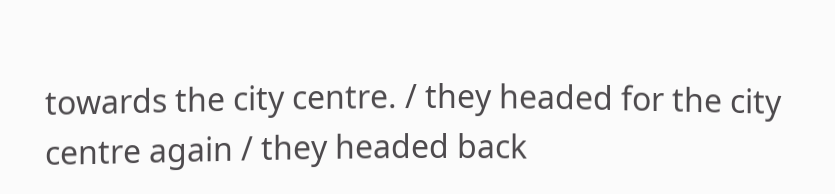towards the city centre. / they headed for the city centre again / they headed back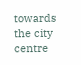towards the city centre